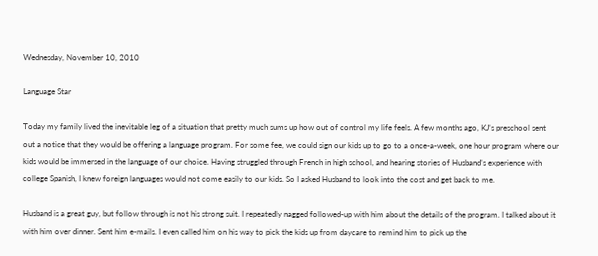Wednesday, November 10, 2010

Language Star

Today my family lived the inevitable leg of a situation that pretty much sums up how out of control my life feels. A few months ago, KJ’s preschool sent out a notice that they would be offering a language program. For some fee, we could sign our kids up to go to a once-a-week, one hour program where our kids would be immersed in the language of our choice. Having struggled through French in high school, and hearing stories of Husband’s experience with college Spanish, I knew foreign languages would not come easily to our kids. So I asked Husband to look into the cost and get back to me.

Husband is a great guy, but follow through is not his strong suit. I repeatedly nagged followed-up with him about the details of the program. I talked about it with him over dinner. Sent him e-mails. I even called him on his way to pick the kids up from daycare to remind him to pick up the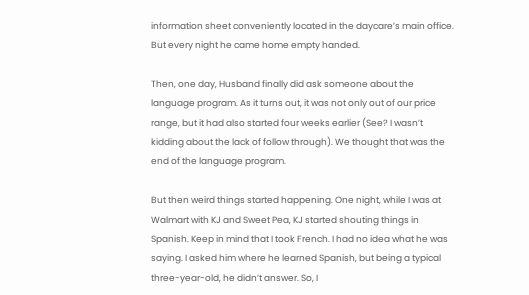information sheet conveniently located in the daycare’s main office. But every night he came home empty handed.

Then, one day, Husband finally did ask someone about the language program. As it turns out, it was not only out of our price range, but it had also started four weeks earlier (See? I wasn’t kidding about the lack of follow through). We thought that was the end of the language program.

But then weird things started happening. One night, while I was at Walmart with KJ and Sweet Pea, KJ started shouting things in Spanish. Keep in mind that I took French. I had no idea what he was saying. I asked him where he learned Spanish, but being a typical three-year-old, he didn’t answer. So, I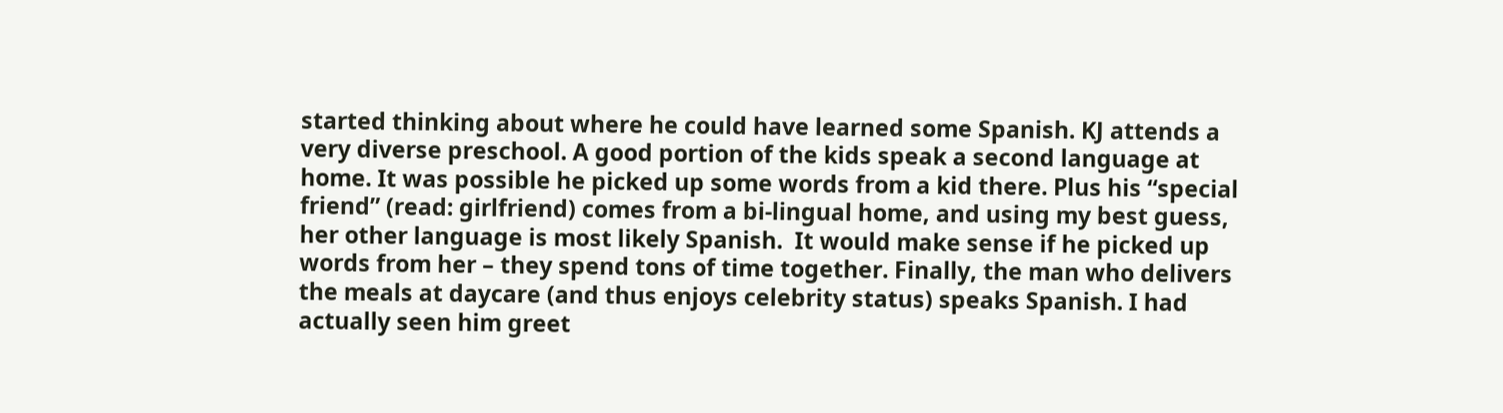started thinking about where he could have learned some Spanish. KJ attends a very diverse preschool. A good portion of the kids speak a second language at home. It was possible he picked up some words from a kid there. Plus his “special friend” (read: girlfriend) comes from a bi-lingual home, and using my best guess, her other language is most likely Spanish.  It would make sense if he picked up words from her – they spend tons of time together. Finally, the man who delivers the meals at daycare (and thus enjoys celebrity status) speaks Spanish. I had actually seen him greet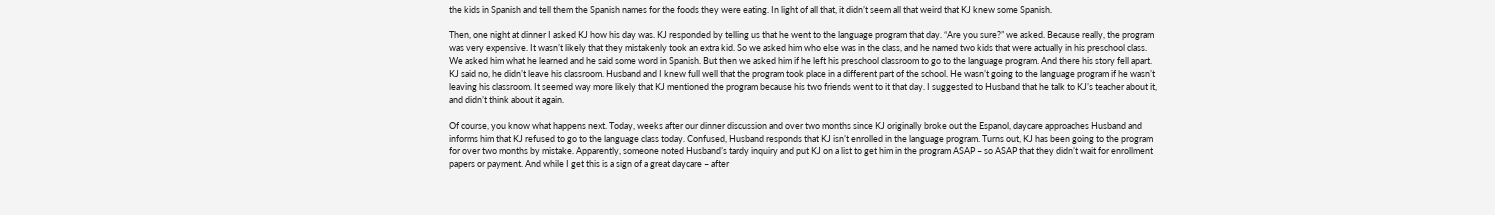the kids in Spanish and tell them the Spanish names for the foods they were eating. In light of all that, it didn’t seem all that weird that KJ knew some Spanish.

Then, one night at dinner I asked KJ how his day was. KJ responded by telling us that he went to the language program that day. “Are you sure?” we asked. Because really, the program was very expensive. It wasn’t likely that they mistakenly took an extra kid. So we asked him who else was in the class, and he named two kids that were actually in his preschool class. We asked him what he learned and he said some word in Spanish. But then we asked him if he left his preschool classroom to go to the language program. And there his story fell apart. KJ said no, he didn’t leave his classroom. Husband and I knew full well that the program took place in a different part of the school. He wasn’t going to the language program if he wasn’t leaving his classroom. It seemed way more likely that KJ mentioned the program because his two friends went to it that day. I suggested to Husband that he talk to KJ’s teacher about it, and didn’t think about it again.

Of course, you know what happens next. Today, weeks after our dinner discussion and over two months since KJ originally broke out the Espanol, daycare approaches Husband and informs him that KJ refused to go to the language class today. Confused, Husband responds that KJ isn’t enrolled in the language program. Turns out, KJ has been going to the program for over two months by mistake. Apparently, someone noted Husband’s tardy inquiry and put KJ on a list to get him in the program ASAP – so ASAP that they didn’t wait for enrollment papers or payment. And while I get this is a sign of a great daycare – after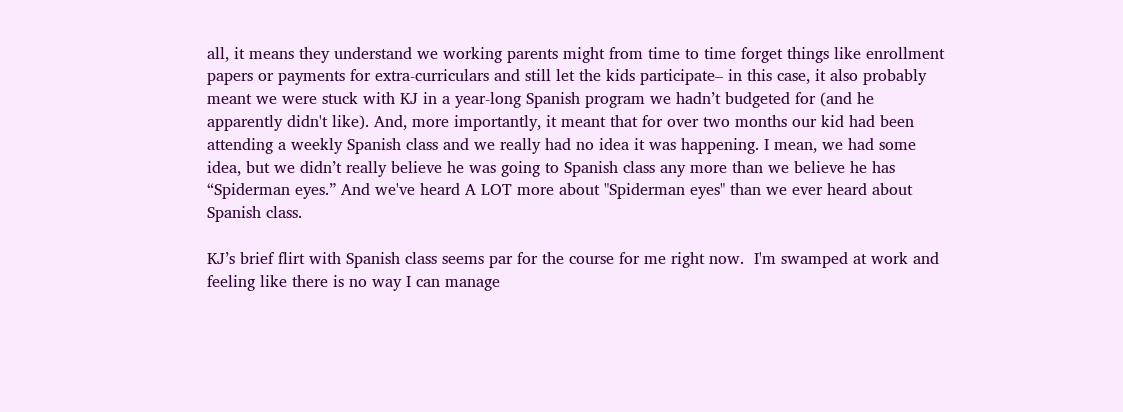all, it means they understand we working parents might from time to time forget things like enrollment papers or payments for extra-curriculars and still let the kids participate– in this case, it also probably meant we were stuck with KJ in a year-long Spanish program we hadn’t budgeted for (and he apparently didn't like). And, more importantly, it meant that for over two months our kid had been attending a weekly Spanish class and we really had no idea it was happening. I mean, we had some idea, but we didn’t really believe he was going to Spanish class any more than we believe he has “Spiderman eyes.” And we've heard A LOT more about "Spiderman eyes" than we ever heard about Spanish class.

KJ’s brief flirt with Spanish class seems par for the course for me right now.  I'm swamped at work and feeling like there is no way I can manage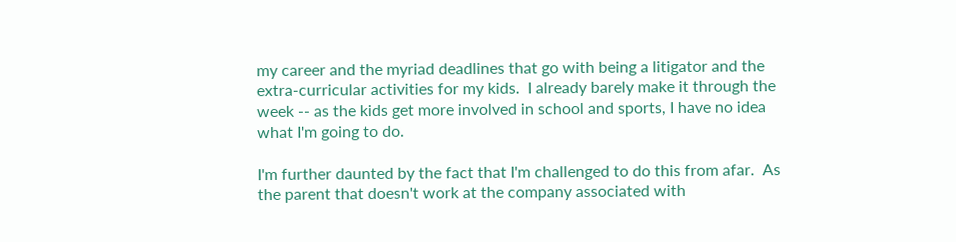my career and the myriad deadlines that go with being a litigator and the extra-curricular activities for my kids.  I already barely make it through the week -- as the kids get more involved in school and sports, I have no idea what I'm going to do.

I'm further daunted by the fact that I'm challenged to do this from afar.  As the parent that doesn't work at the company associated with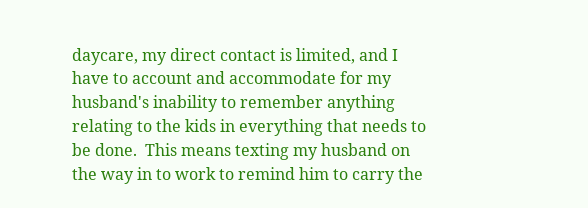daycare, my direct contact is limited, and I have to account and accommodate for my husband's inability to remember anything relating to the kids in everything that needs to be done.  This means texting my husband on the way in to work to remind him to carry the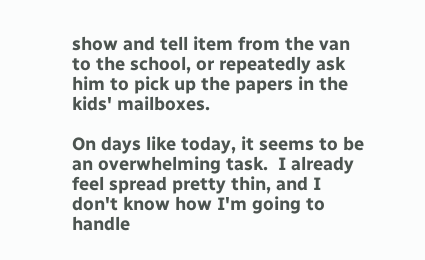show and tell item from the van to the school, or repeatedly ask him to pick up the papers in the kids' mailboxes.

On days like today, it seems to be an overwhelming task.  I already feel spread pretty thin, and I don't know how I'm going to handle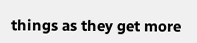things as they get more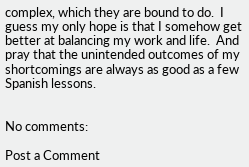complex, which they are bound to do.  I guess my only hope is that I somehow get better at balancing my work and life.  And pray that the unintended outcomes of my shortcomings are always as good as a few Spanish lessons.


No comments:

Post a Comment